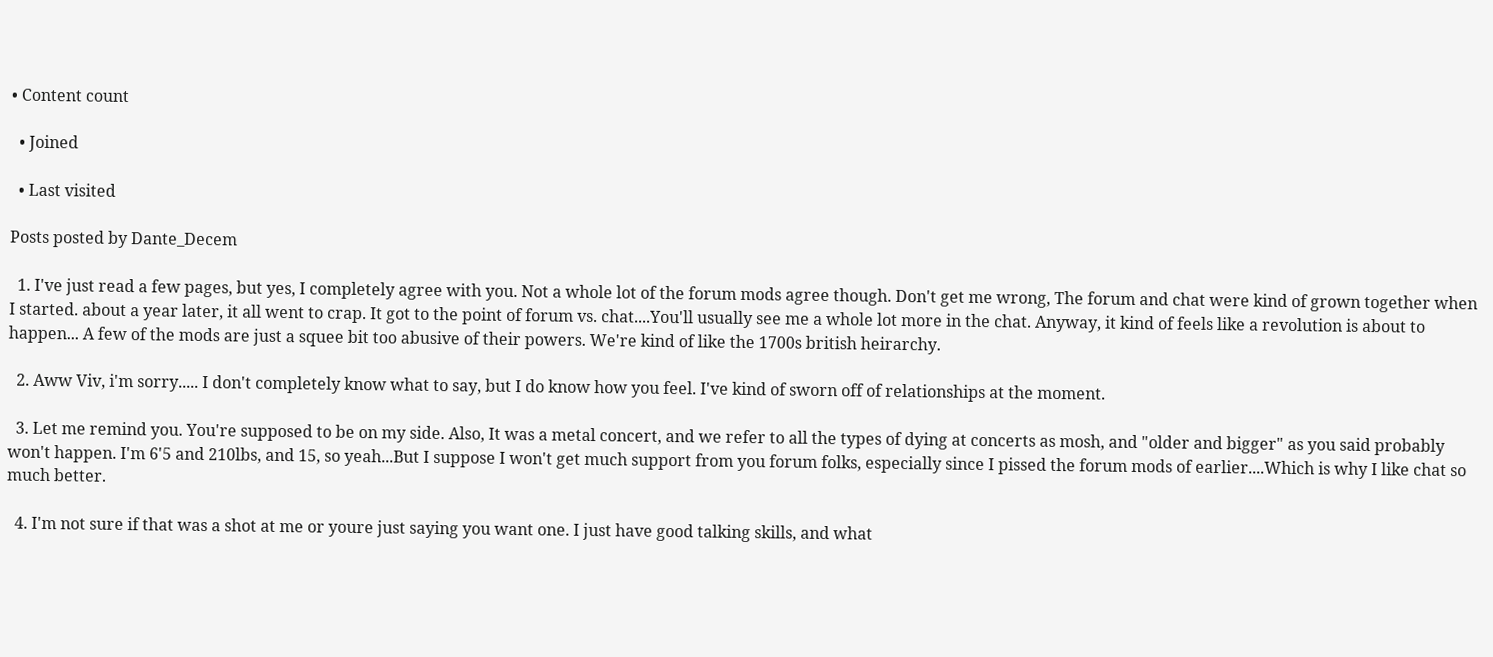• Content count

  • Joined

  • Last visited

Posts posted by Dante_Decem

  1. I've just read a few pages, but yes, I completely agree with you. Not a whole lot of the forum mods agree though. Don't get me wrong, The forum and chat were kind of grown together when I started. about a year later, it all went to crap. It got to the point of forum vs. chat....You'll usually see me a whole lot more in the chat. Anyway, it kind of feels like a revolution is about to happen... A few of the mods are just a squee bit too abusive of their powers. We're kind of like the 1700s british heirarchy.

  2. Aww Viv, i'm sorry..... I don't completely know what to say, but I do know how you feel. I've kind of sworn off of relationships at the moment.

  3. Let me remind you. You're supposed to be on my side. Also, It was a metal concert, and we refer to all the types of dying at concerts as mosh, and "older and bigger" as you said probably won't happen. I'm 6'5 and 210lbs, and 15, so yeah...But I suppose I won't get much support from you forum folks, especially since I pissed the forum mods of earlier....Which is why I like chat so much better.

  4. I'm not sure if that was a shot at me or youre just saying you want one. I just have good talking skills, and what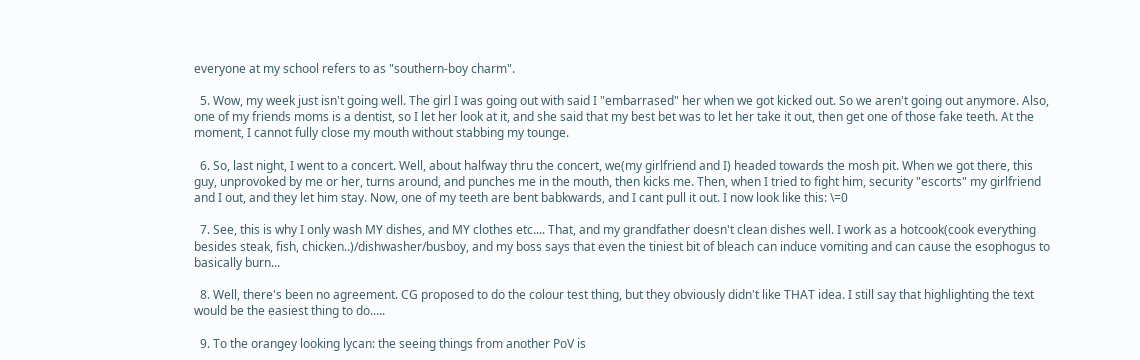everyone at my school refers to as "southern-boy charm".

  5. Wow, my week just isn't going well. The girl I was going out with said I "embarrased" her when we got kicked out. So we aren't going out anymore. Also, one of my friends moms is a dentist, so I let her look at it, and she said that my best bet was to let her take it out, then get one of those fake teeth. At the moment, I cannot fully close my mouth without stabbing my tounge.

  6. So, last night, I went to a concert. Well, about halfway thru the concert, we(my girlfriend and I) headed towards the mosh pit. When we got there, this guy, unprovoked by me or her, turns around, and punches me in the mouth, then kicks me. Then, when I tried to fight him, security "escorts" my girlfriend and I out, and they let him stay. Now, one of my teeth are bent babkwards, and I cant pull it out. I now look like this: \=0

  7. See, this is why I only wash MY dishes, and MY clothes etc.... That, and my grandfather doesn't clean dishes well. I work as a hotcook(cook everything besides steak, fish, chicken..)/dishwasher/busboy, and my boss says that even the tiniest bit of bleach can induce vomiting and can cause the esophogus to basically burn...

  8. Well, there's been no agreement. CG proposed to do the colour test thing, but they obviously didn't like THAT idea. I still say that highlighting the text would be the easiest thing to do.....

  9. To the orangey looking lycan: the seeing things from another PoV is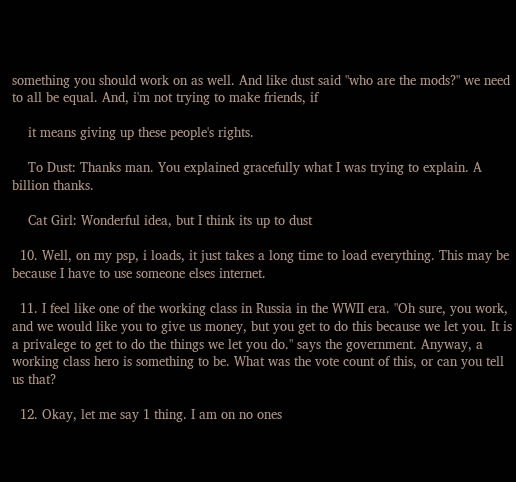something you should work on as well. And like dust said "who are the mods?" we need to all be equal. And, i'm not trying to make friends, if

    it means giving up these people's rights.

    To Dust: Thanks man. You explained gracefully what I was trying to explain. A billion thanks.

    Cat Girl: Wonderful idea, but I think its up to dust

  10. Well, on my psp, i loads, it just takes a long time to load everything. This may be because I have to use someone elses internet.

  11. I feel like one of the working class in Russia in the WWII era. "Oh sure, you work, and we would like you to give us money, but you get to do this because we let you. It is a privalege to get to do the things we let you do." says the government. Anyway, a working class hero is something to be. What was the vote count of this, or can you tell us that?

  12. Okay, let me say 1 thing. I am on no ones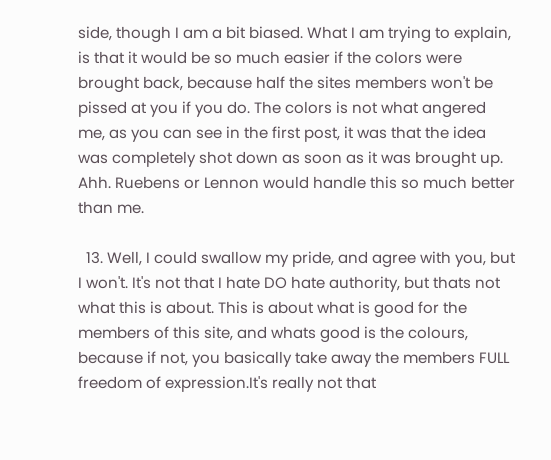side, though I am a bit biased. What I am trying to explain, is that it would be so much easier if the colors were brought back, because half the sites members won't be pissed at you if you do. The colors is not what angered me, as you can see in the first post, it was that the idea was completely shot down as soon as it was brought up. Ahh. Ruebens or Lennon would handle this so much better than me.

  13. Well, I could swallow my pride, and agree with you, but I won't. It's not that I hate DO hate authority, but thats not what this is about. This is about what is good for the members of this site, and whats good is the colours, because if not, you basically take away the members FULL freedom of expression.It's really not that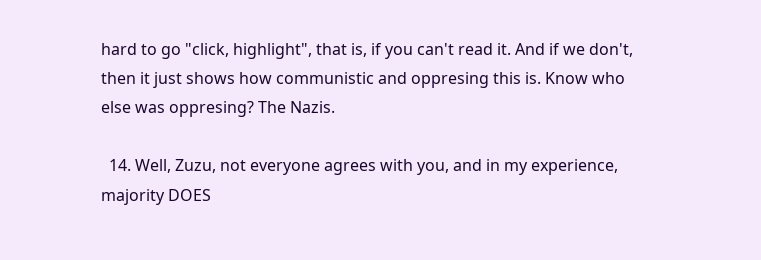hard to go "click, highlight", that is, if you can't read it. And if we don't, then it just shows how communistic and oppresing this is. Know who else was oppresing? The Nazis.

  14. Well, Zuzu, not everyone agrees with you, and in my experience, majority DOES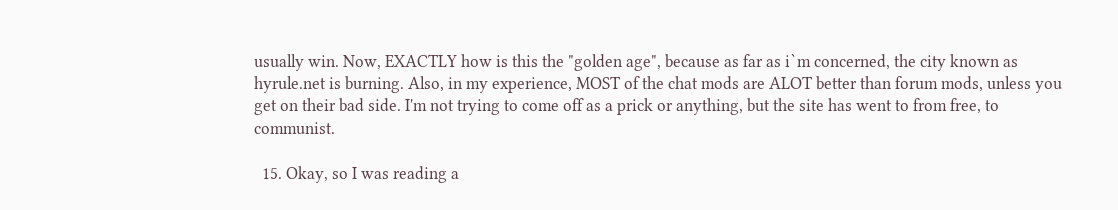usually win. Now, EXACTLY how is this the "golden age", because as far as i`m concerned, the city known as hyrule.net is burning. Also, in my experience, MOST of the chat mods are ALOT better than forum mods, unless you get on their bad side. I'm not trying to come off as a prick or anything, but the site has went to from free, to communist.

  15. Okay, so I was reading a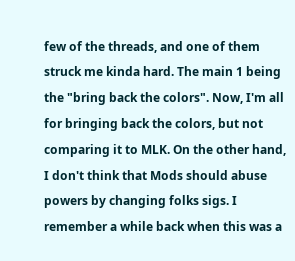few of the threads, and one of them struck me kinda hard. The main 1 being the "bring back the colors". Now, I'm all for bringing back the colors, but not comparing it to MLK. On the other hand, I don't think that Mods should abuse powers by changing folks sigs. I remember a while back when this was a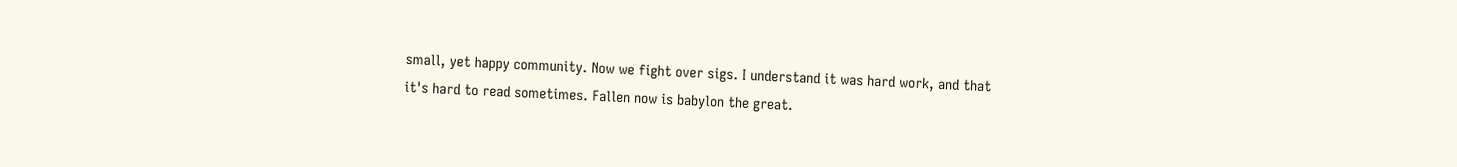small, yet happy community. Now we fight over sigs. I understand it was hard work, and that it's hard to read sometimes. Fallen now is babylon the great.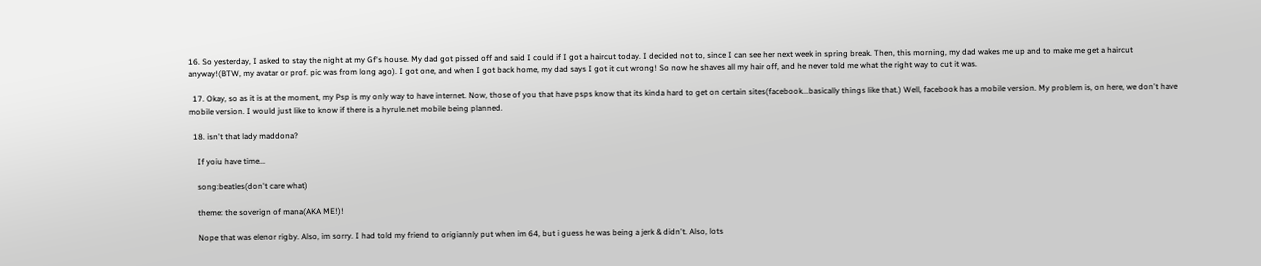16. So yesterday, I asked to stay the night at my Gf's house. My dad got pissed off and said I could if I got a haircut today. I decided not to, since I can see her next week in spring break. Then, this morning, my dad wakes me up and to make me get a haircut anyway!(BTW, my avatar or prof. pic was from long ago). I got one, and when I got back home, my dad says I got it cut wrong! So now he shaves all my hair off, and he never told me what the right way to cut it was.

  17. Okay, so as it is at the moment, my Psp is my only way to have internet. Now, those of you that have psps know that its kinda hard to get on certain sites(facebook...basically things like that.) Well, facebook has a mobile version. My problem is, on here, we don't have mobile version. I would just like to know if there is a hyrule.net mobile being planned.

  18. isn't that lady maddona?

    If yoiu have time...

    song:beatles(don't care what)

    theme: the soverign of mana(AKA ME!)!

    Nope that was elenor rigby. Also, im sorry. I had told my friend to origiannly put when im 64, but i guess he was being a jerk & didn't. Also, lots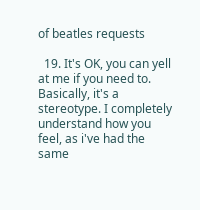of beatles requests

  19. It's OK, you can yell at me if you need to. Basically, it's a stereotype. I completely understand how you feel, as i've had the same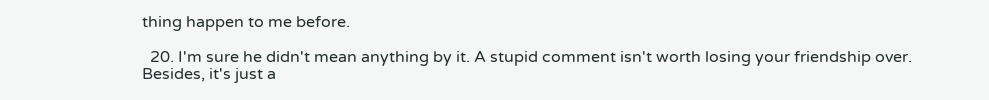thing happen to me before.

  20. I'm sure he didn't mean anything by it. A stupid comment isn't worth losing your friendship over. Besides, it's just a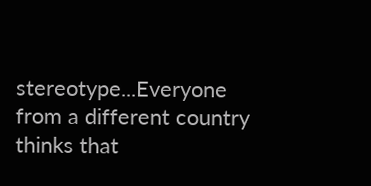stereotype...Everyone from a different country thinks that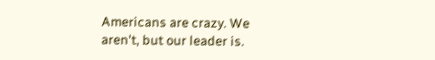Americans are crazy. We aren't, but our leader is.